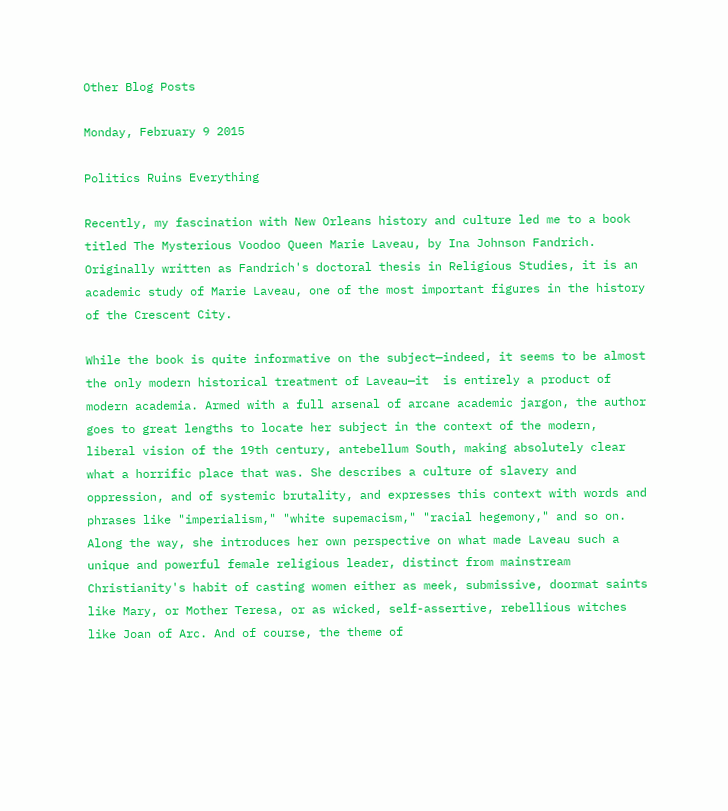Other Blog Posts

Monday, February 9 2015

Politics Ruins Everything

Recently, my fascination with New Orleans history and culture led me to a book titled The Mysterious Voodoo Queen Marie Laveau, by Ina Johnson Fandrich. Originally written as Fandrich's doctoral thesis in Religious Studies, it is an academic study of Marie Laveau, one of the most important figures in the history of the Crescent City.

While the book is quite informative on the subject—indeed, it seems to be almost the only modern historical treatment of Laveau—it  is entirely a product of modern academia. Armed with a full arsenal of arcane academic jargon, the author goes to great lengths to locate her subject in the context of the modern, liberal vision of the 19th century, antebellum South, making absolutely clear what a horrific place that was. She describes a culture of slavery and oppression, and of systemic brutality, and expresses this context with words and phrases like "imperialism," "white supemacism," "racial hegemony," and so on.  Along the way, she introduces her own perspective on what made Laveau such a unique and powerful female religious leader, distinct from mainstream Christianity's habit of casting women either as meek, submissive, doormat saints like Mary, or Mother Teresa, or as wicked, self-assertive, rebellious witches like Joan of Arc. And of course, the theme of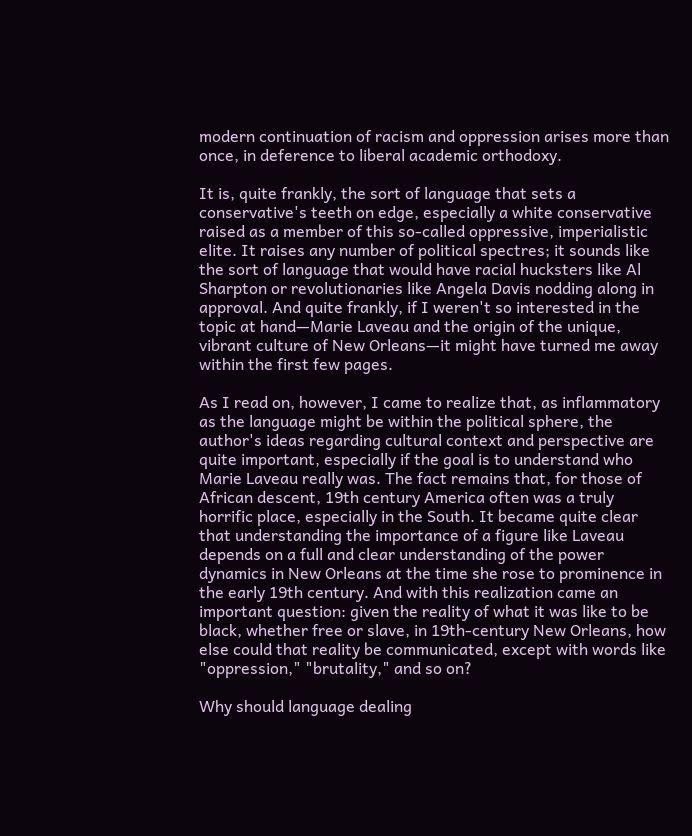modern continuation of racism and oppression arises more than once, in deference to liberal academic orthodoxy.

It is, quite frankly, the sort of language that sets a conservative's teeth on edge, especially a white conservative raised as a member of this so-called oppressive, imperialistic elite. It raises any number of political spectres; it sounds like the sort of language that would have racial hucksters like Al Sharpton or revolutionaries like Angela Davis nodding along in approval. And quite frankly, if I weren't so interested in the topic at hand—Marie Laveau and the origin of the unique, vibrant culture of New Orleans—it might have turned me away within the first few pages.

As I read on, however, I came to realize that, as inflammatory as the language might be within the political sphere, the author's ideas regarding cultural context and perspective are quite important, especially if the goal is to understand who Marie Laveau really was. The fact remains that, for those of African descent, 19th century America often was a truly horrific place, especially in the South. It became quite clear that understanding the importance of a figure like Laveau depends on a full and clear understanding of the power dynamics in New Orleans at the time she rose to prominence in the early 19th century. And with this realization came an important question: given the reality of what it was like to be black, whether free or slave, in 19th-century New Orleans, how else could that reality be communicated, except with words like "oppression," "brutality," and so on?

Why should language dealing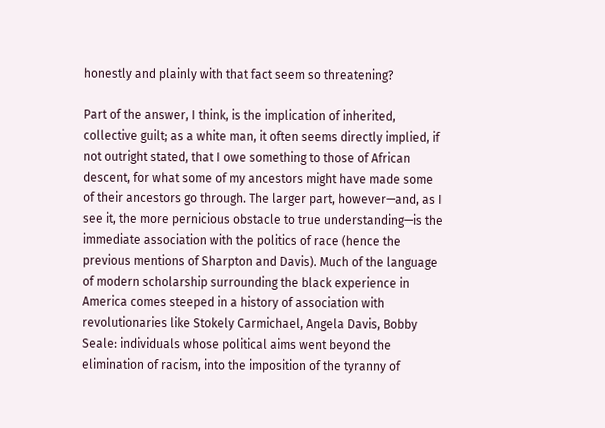honestly and plainly with that fact seem so threatening?

Part of the answer, I think, is the implication of inherited, collective guilt; as a white man, it often seems directly implied, if not outright stated, that I owe something to those of African descent, for what some of my ancestors might have made some of their ancestors go through. The larger part, however—and, as I see it, the more pernicious obstacle to true understanding—is the immediate association with the politics of race (hence the previous mentions of Sharpton and Davis). Much of the language of modern scholarship surrounding the black experience in America comes steeped in a history of association with revolutionaries like Stokely Carmichael, Angela Davis, Bobby Seale: individuals whose political aims went beyond the elimination of racism, into the imposition of the tyranny of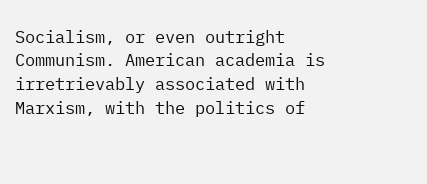Socialism, or even outright Communism. American academia is irretrievably associated with Marxism, with the politics of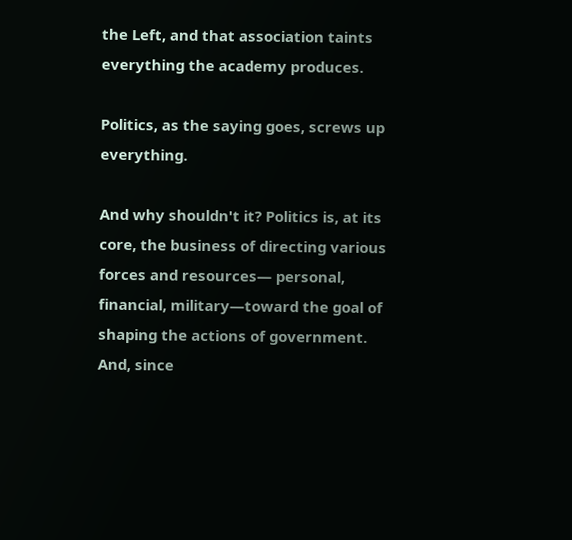the Left, and that association taints everything the academy produces.

Politics, as the saying goes, screws up everything.

And why shouldn't it? Politics is, at its core, the business of directing various forces and resources— personal, financial, military—toward the goal of shaping the actions of government. And, since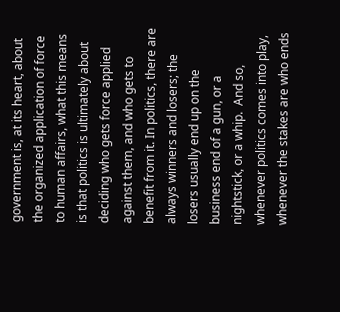government is, at its heart, about the organized application of force to human affairs, what this means is that politics is ultimately about deciding who gets force applied against them, and who gets to benefit from it. In politics, there are always winners and losers; the losers usually end up on the business end of a gun, or a nightstick, or a whip.  And so, whenever politics comes into play, whenever the stakes are who ends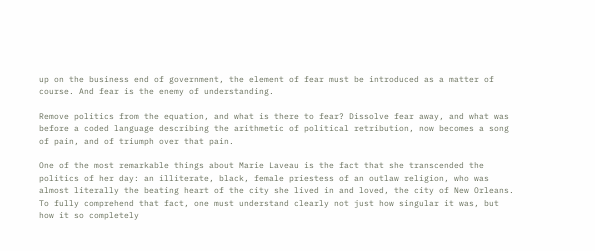up on the business end of government, the element of fear must be introduced as a matter of course. And fear is the enemy of understanding.

Remove politics from the equation, and what is there to fear? Dissolve fear away, and what was before a coded language describing the arithmetic of political retribution, now becomes a song of pain, and of triumph over that pain.

One of the most remarkable things about Marie Laveau is the fact that she transcended the politics of her day: an illiterate, black, female priestess of an outlaw religion, who was almost literally the beating heart of the city she lived in and loved, the city of New Orleans. To fully comprehend that fact, one must understand clearly not just how singular it was, but how it so completely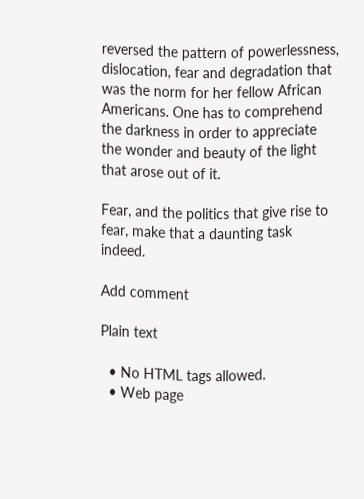reversed the pattern of powerlessness, dislocation, fear and degradation that was the norm for her fellow African Americans. One has to comprehend the darkness in order to appreciate the wonder and beauty of the light that arose out of it.

Fear, and the politics that give rise to fear, make that a daunting task indeed.

Add comment

Plain text

  • No HTML tags allowed.
  • Web page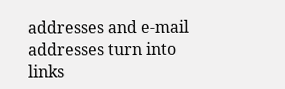addresses and e-mail addresses turn into links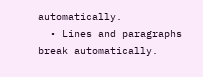automatically.
  • Lines and paragraphs break automatically.